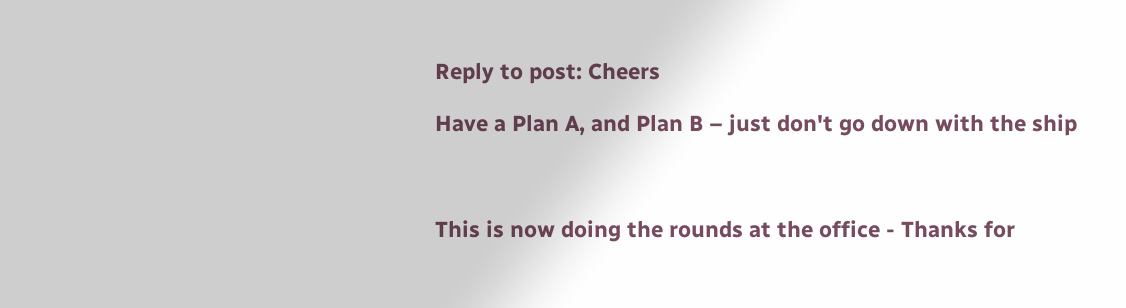Reply to post: Cheers

Have a Plan A, and Plan B – just don't go down with the ship



This is now doing the rounds at the office - Thanks for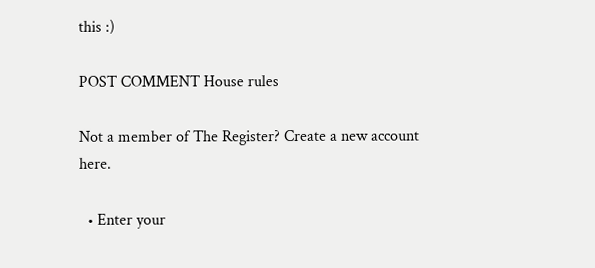this :)

POST COMMENT House rules

Not a member of The Register? Create a new account here.

  • Enter your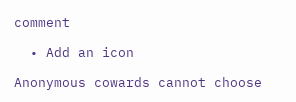comment

  • Add an icon

Anonymous cowards cannot choose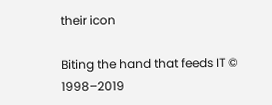their icon

Biting the hand that feeds IT © 1998–2019